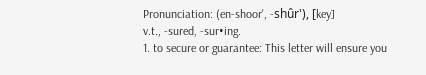Pronunciation: (en-shoor', -shûr'), [key]
v.t., -sured, -sur•ing.
1. to secure or guarantee: This letter will ensure you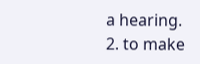a hearing.
2. to make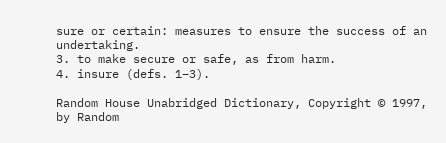sure or certain: measures to ensure the success of an undertaking.
3. to make secure or safe, as from harm.
4. insure (defs. 1–3).

Random House Unabridged Dictionary, Copyright © 1997, by Random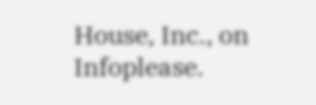House, Inc., on Infoplease.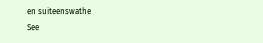en suiteenswathe
See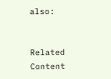also:


Related Content